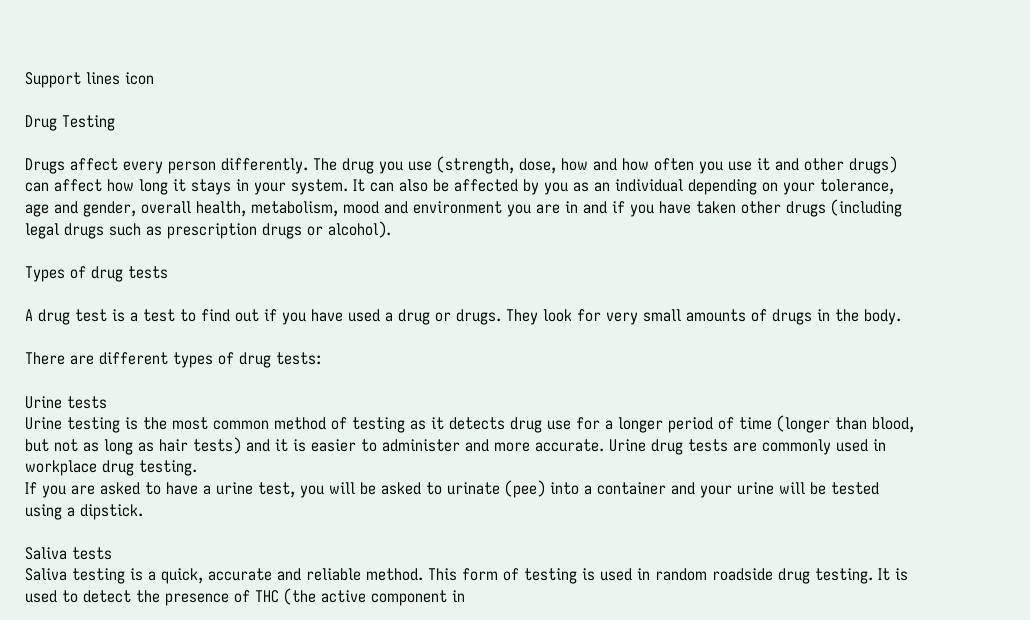Support lines icon

Drug Testing

Drugs affect every person differently. The drug you use (strength, dose, how and how often you use it and other drugs) can affect how long it stays in your system. It can also be affected by you as an individual depending on your tolerance, age and gender, overall health, metabolism, mood and environment you are in and if you have taken other drugs (including legal drugs such as prescription drugs or alcohol).

Types of drug tests

A drug test is a test to find out if you have used a drug or drugs. They look for very small amounts of drugs in the body.

There are different types of drug tests:

Urine tests
Urine testing is the most common method of testing as it detects drug use for a longer period of time (longer than blood, but not as long as hair tests) and it is easier to administer and more accurate. Urine drug tests are commonly used in workplace drug testing.
If you are asked to have a urine test, you will be asked to urinate (pee) into a container and your urine will be tested using a dipstick.

Saliva tests
Saliva testing is a quick, accurate and reliable method. This form of testing is used in random roadside drug testing. It is used to detect the presence of THC (the active component in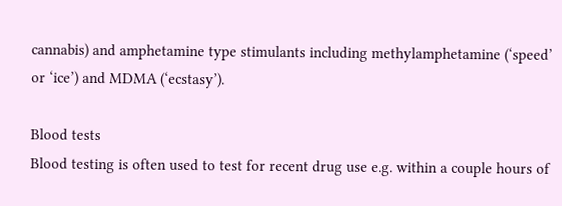cannabis) and amphetamine type stimulants including methylamphetamine (‘speed’ or ‘ice’) and MDMA (‘ecstasy’).

Blood tests
Blood testing is often used to test for recent drug use e.g. within a couple hours of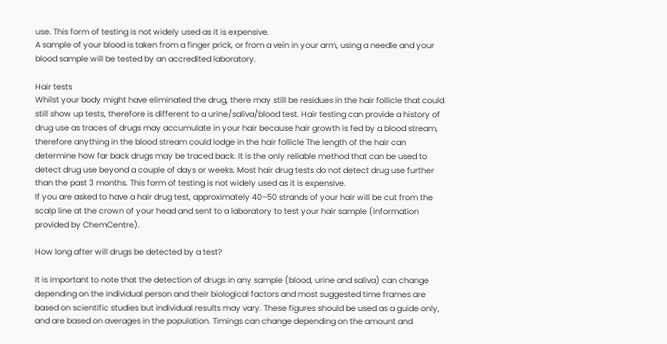use. This form of testing is not widely used as it is expensive.
A sample of your blood is taken from a finger prick, or from a vein in your arm, using a needle and your blood sample will be tested by an accredited laboratory.

Hair tests
Whilst your body might have eliminated the drug, there may still be residues in the hair follicle that could still show up tests, therefore is different to a urine/saliva/blood test. Hair testing can provide a history of drug use as traces of drugs may accumulate in your hair because hair growth is fed by a blood stream, therefore anything in the blood stream could lodge in the hair follicle The length of the hair can determine how far back drugs may be traced back. It is the only reliable method that can be used to detect drug use beyond a couple of days or weeks. Most hair drug tests do not detect drug use further than the past 3 months. This form of testing is not widely used as it is expensive.
If you are asked to have a hair drug test, approximately 40–50 strands of your hair will be cut from the scalp line at the crown of your head and sent to a laboratory to test your hair sample (information provided by ChemCentre).

How long after will drugs be detected by a test?

It is important to note that the detection of drugs in any sample (blood, urine and saliva) can change depending on the individual person and their biological factors and most suggested time frames are based on scientific studies but individual results may vary. These figures should be used as a guide only, and are based on averages in the population. Timings can change depending on the amount and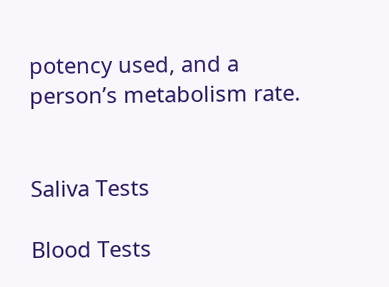potency used, and a person’s metabolism rate.


Saliva Tests

Blood Tests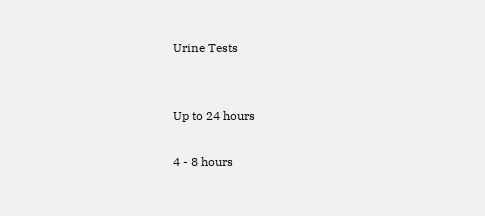Urine Tests


Up to 24 hours

4 - 8 hours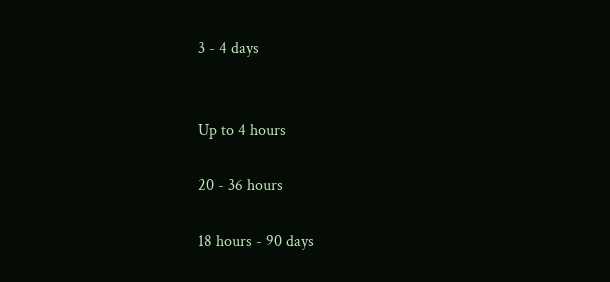3 - 4 days


Up to 4 hours

20 - 36 hours

18 hours - 90 days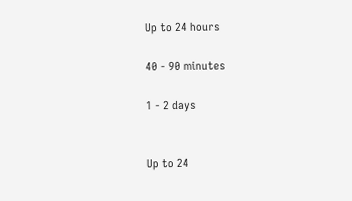Up to 24 hours

40 - 90 minutes

1 - 2 days


Up to 24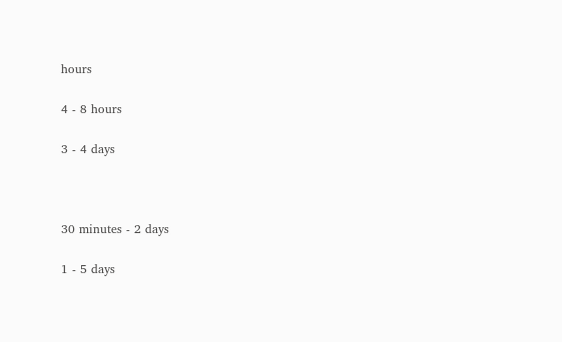hours

4 - 8 hours

3 - 4 days



30 minutes - 2 days

1 - 5 days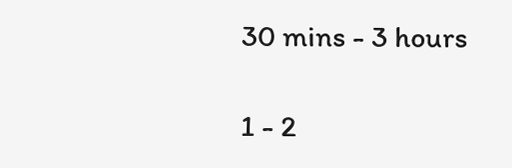30 mins - 3 hours

1 - 2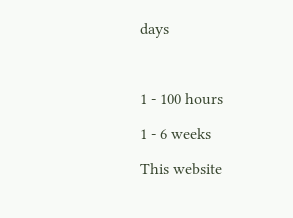days



1 - 100 hours

1 - 6 weeks

This website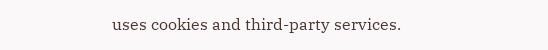uses cookies and third-party services.